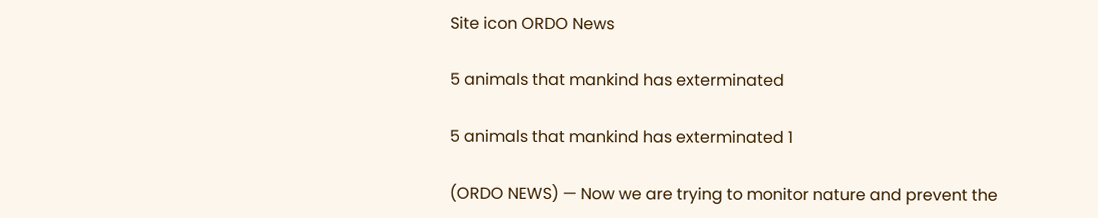Site icon ORDO News

5 animals that mankind has exterminated

5 animals that mankind has exterminated 1

(ORDO NEWS) — Now we are trying to monitor nature and prevent the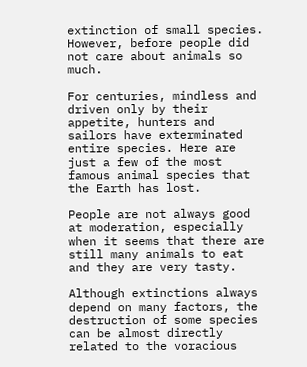extinction of small species. However, before people did not care about animals so much.

For centuries, mindless and driven only by their appetite, hunters and sailors have exterminated entire species. Here are just a few of the most famous animal species that the Earth has lost.

People are not always good at moderation, especially when it seems that there are still many animals to eat and they are very tasty.

Although extinctions always depend on many factors, the destruction of some species can be almost directly related to the voracious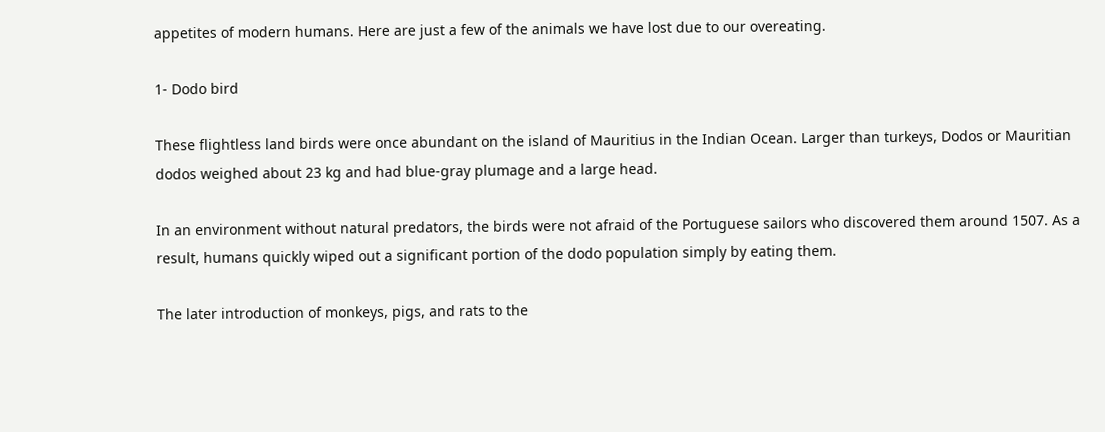appetites of modern humans. Here are just a few of the animals we have lost due to our overeating.

1- Dodo bird

These flightless land birds were once abundant on the island of Mauritius in the Indian Ocean. Larger than turkeys, Dodos or Mauritian dodos weighed about 23 kg and had blue-gray plumage and a large head.

In an environment without natural predators, the birds were not afraid of the Portuguese sailors who discovered them around 1507. As a result, humans quickly wiped out a significant portion of the dodo population simply by eating them.

The later introduction of monkeys, pigs, and rats to the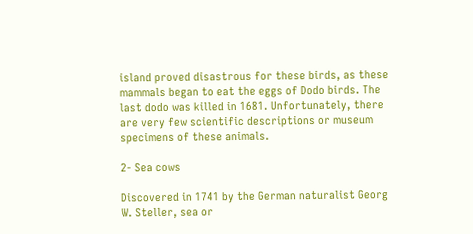island proved disastrous for these birds, as these mammals began to eat the eggs of Dodo birds. The last dodo was killed in 1681. Unfortunately, there are very few scientific descriptions or museum specimens of these animals.

2- Sea cows

Discovered in 1741 by the German naturalist Georg W. Steller, sea or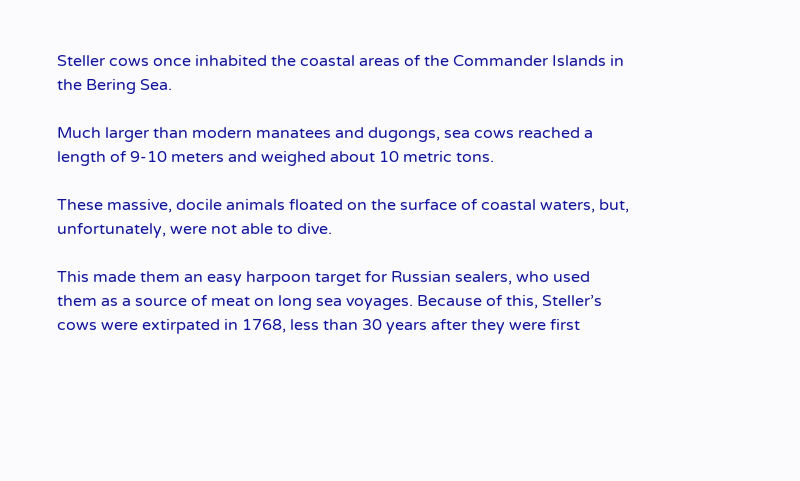Steller cows once inhabited the coastal areas of the Commander Islands in the Bering Sea.

Much larger than modern manatees and dugongs, sea cows reached a length of 9-10 meters and weighed about 10 metric tons.

These massive, docile animals floated on the surface of coastal waters, but, unfortunately, were not able to dive.

This made them an easy harpoon target for Russian sealers, who used them as a source of meat on long sea voyages. Because of this, Steller’s cows were extirpated in 1768, less than 30 years after they were first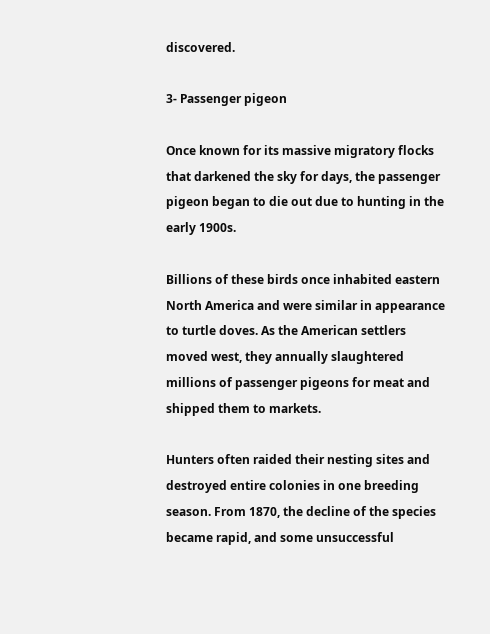discovered.

3- Passenger pigeon

Once known for its massive migratory flocks that darkened the sky for days, the passenger pigeon began to die out due to hunting in the early 1900s.

Billions of these birds once inhabited eastern North America and were similar in appearance to turtle doves. As the American settlers moved west, they annually slaughtered millions of passenger pigeons for meat and shipped them to markets.

Hunters often raided their nesting sites and destroyed entire colonies in one breeding season. From 1870, the decline of the species became rapid, and some unsuccessful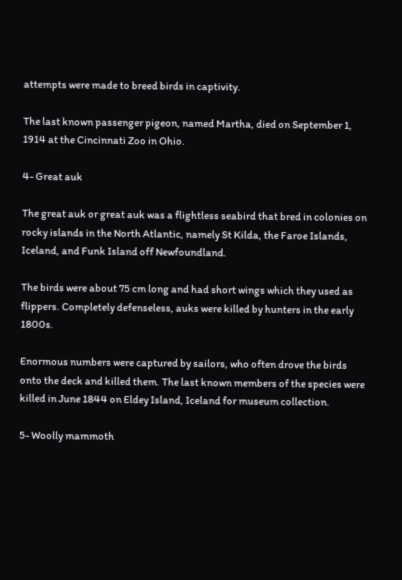attempts were made to breed birds in captivity.

The last known passenger pigeon, named Martha, died on September 1, 1914 at the Cincinnati Zoo in Ohio.

4- Great auk

The great auk or great auk was a flightless seabird that bred in colonies on rocky islands in the North Atlantic, namely St Kilda, the Faroe Islands, Iceland, and Funk Island off Newfoundland.

The birds were about 75 cm long and had short wings which they used as flippers. Completely defenseless, auks were killed by hunters in the early 1800s.

Enormous numbers were captured by sailors, who often drove the birds onto the deck and killed them. The last known members of the species were killed in June 1844 on Eldey Island, Iceland for museum collection.

5- Woolly mammoth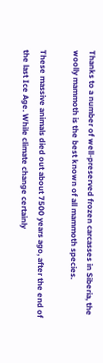Thanks to a number of well-preserved frozen carcasses in Siberia, the woolly mammoth is the best known of all mammoth species.

These massive animals died out about 7500 years ago, after the end of the last Ice Age. While climate change certainly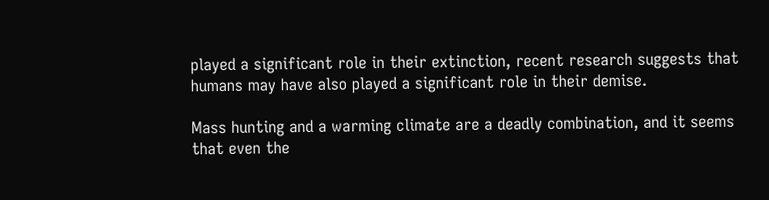played a significant role in their extinction, recent research suggests that humans may have also played a significant role in their demise.

Mass hunting and a warming climate are a deadly combination, and it seems that even the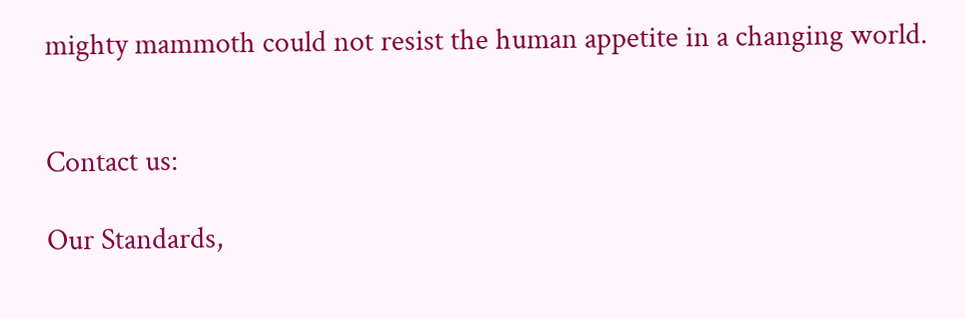mighty mammoth could not resist the human appetite in a changing world.


Contact us:

Our Standards,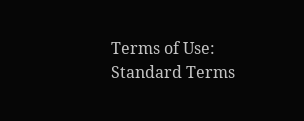Terms of Use: Standard Terms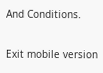And Conditions.

Exit mobile version